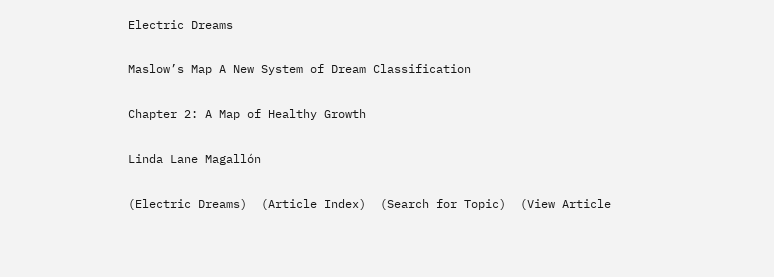Electric Dreams

Maslow’s Map A New System of Dream Classification

Chapter 2: A Map of Healthy Growth

Linda Lane Magallón

(Electric Dreams)  (Article Index)  (Search for Topic)  (View Article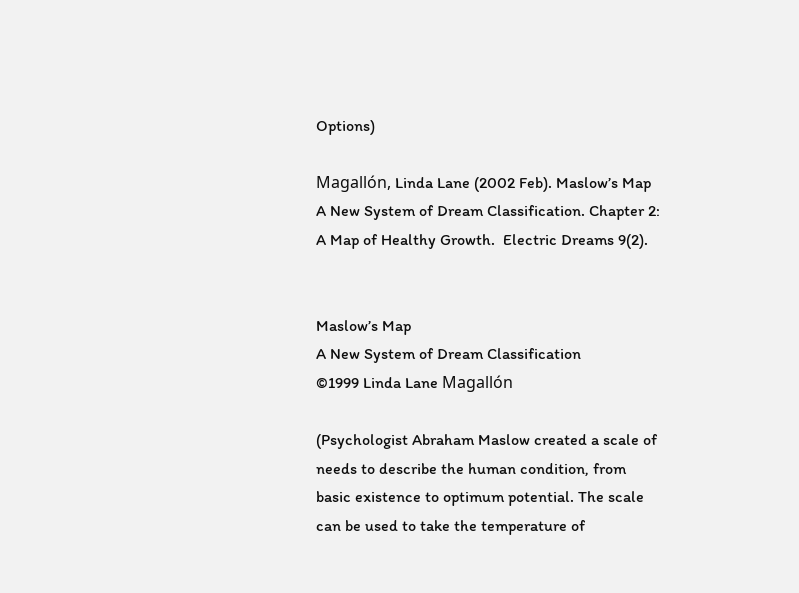Options)

Magallón, Linda Lane (2002 Feb). Maslow’s Map A New System of Dream Classification. Chapter 2: A Map of Healthy Growth.  Electric Dreams 9(2).


Maslow’s Map
A New System of Dream Classification
©1999 Linda Lane Magallón

(Psychologist Abraham Maslow created a scale of needs to describe the human condition, from basic existence to optimum potential. The scale can be used to take the temperature of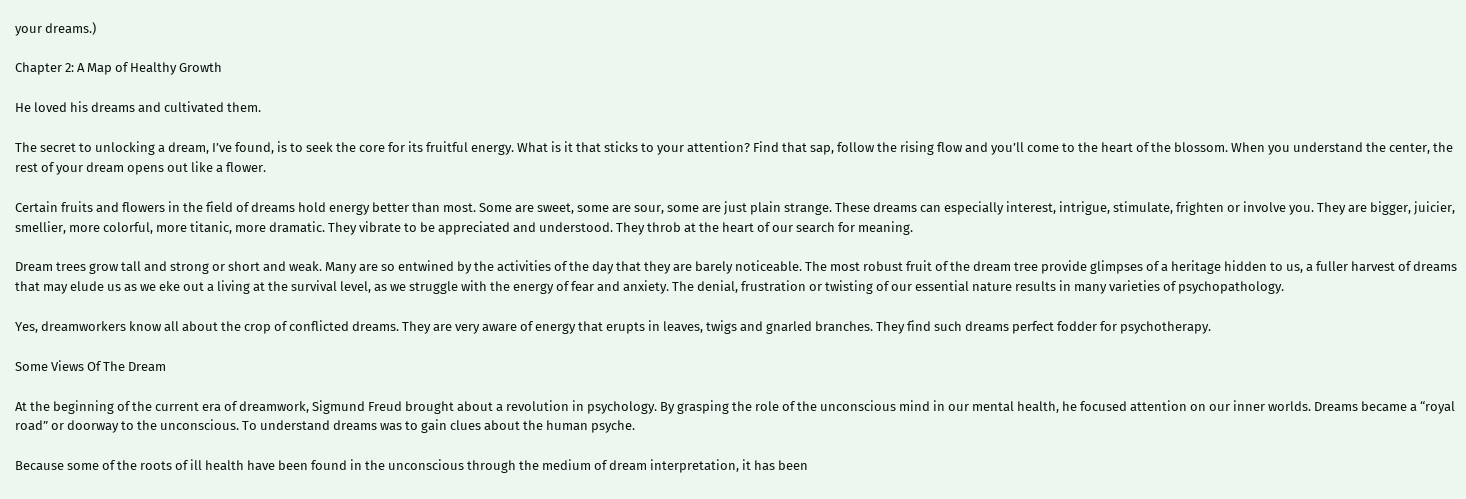your dreams.)

Chapter 2: A Map of Healthy Growth

He loved his dreams and cultivated them.

The secret to unlocking a dream, I’ve found, is to seek the core for its fruitful energy. What is it that sticks to your attention? Find that sap, follow the rising flow and you’ll come to the heart of the blossom. When you understand the center, the rest of your dream opens out like a flower.

Certain fruits and flowers in the field of dreams hold energy better than most. Some are sweet, some are sour, some are just plain strange. These dreams can especially interest, intrigue, stimulate, frighten or involve you. They are bigger, juicier, smellier, more colorful, more titanic, more dramatic. They vibrate to be appreciated and understood. They throb at the heart of our search for meaning.

Dream trees grow tall and strong or short and weak. Many are so entwined by the activities of the day that they are barely noticeable. The most robust fruit of the dream tree provide glimpses of a heritage hidden to us, a fuller harvest of dreams that may elude us as we eke out a living at the survival level, as we struggle with the energy of fear and anxiety. The denial, frustration or twisting of our essential nature results in many varieties of psychopathology.

Yes, dreamworkers know all about the crop of conflicted dreams. They are very aware of energy that erupts in leaves, twigs and gnarled branches. They find such dreams perfect fodder for psychotherapy.

Some Views Of The Dream

At the beginning of the current era of dreamwork, Sigmund Freud brought about a revolution in psychology. By grasping the role of the unconscious mind in our mental health, he focused attention on our inner worlds. Dreams became a “royal road” or doorway to the unconscious. To understand dreams was to gain clues about the human psyche.

Because some of the roots of ill health have been found in the unconscious through the medium of dream interpretation, it has been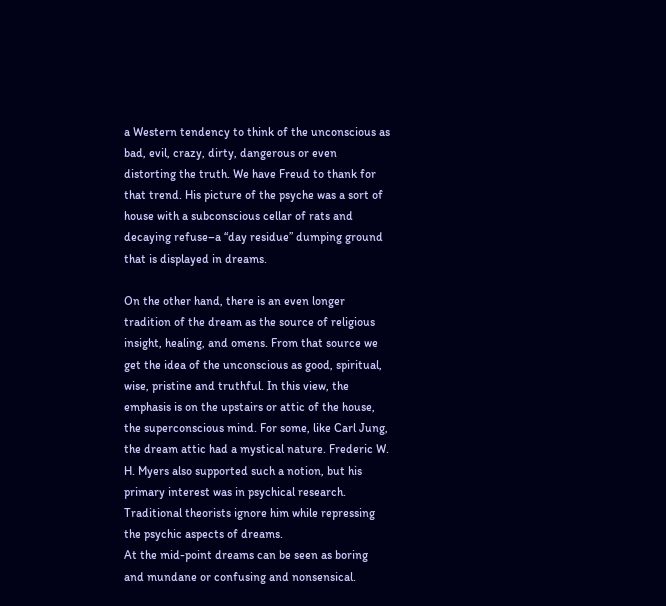a Western tendency to think of the unconscious as bad, evil, crazy, dirty, dangerous or even distorting the truth. We have Freud to thank for that trend. His picture of the psyche was a sort of house with a subconscious cellar of rats and decaying refuse–a “day residue” dumping ground that is displayed in dreams.

On the other hand, there is an even longer tradition of the dream as the source of religious insight, healing, and omens. From that source we get the idea of the unconscious as good, spiritual, wise, pristine and truthful. In this view, the emphasis is on the upstairs or attic of the house, the superconscious mind. For some, like Carl Jung, the dream attic had a mystical nature. Frederic W. H. Myers also supported such a notion, but his primary interest was in psychical research. Traditional theorists ignore him while repressing the psychic aspects of dreams.
At the mid-point dreams can be seen as boring and mundane or confusing and nonsensical.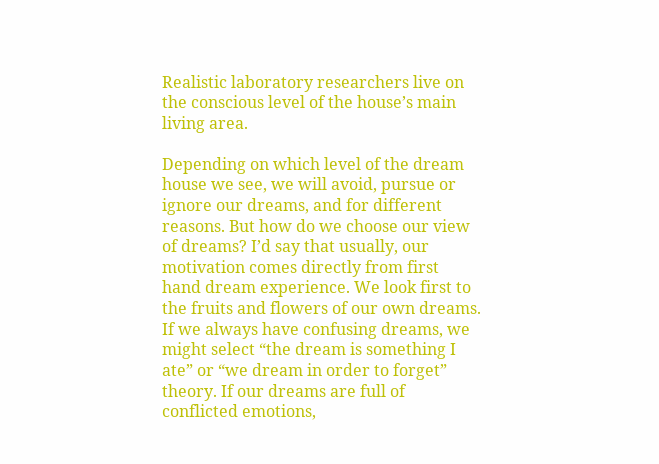Realistic laboratory researchers live on the conscious level of the house’s main living area.

Depending on which level of the dream house we see, we will avoid, pursue or ignore our dreams, and for different reasons. But how do we choose our view of dreams? I’d say that usually, our motivation comes directly from first hand dream experience. We look first to the fruits and flowers of our own dreams. If we always have confusing dreams, we might select “the dream is something I ate” or “we dream in order to forget” theory. If our dreams are full of conflicted emotions,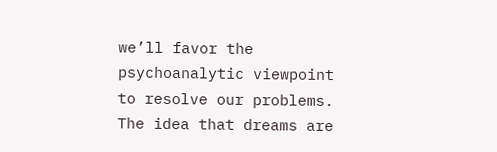we’ll favor the psychoanalytic viewpoint to resolve our problems. The idea that dreams are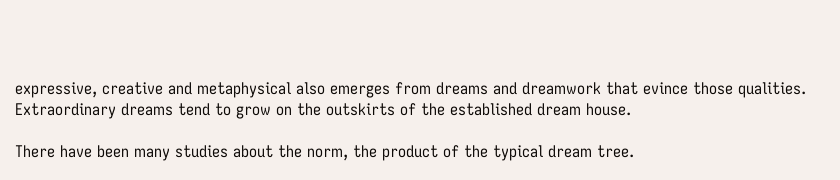expressive, creative and metaphysical also emerges from dreams and dreamwork that evince those qualities. Extraordinary dreams tend to grow on the outskirts of the established dream house.

There have been many studies about the norm, the product of the typical dream tree.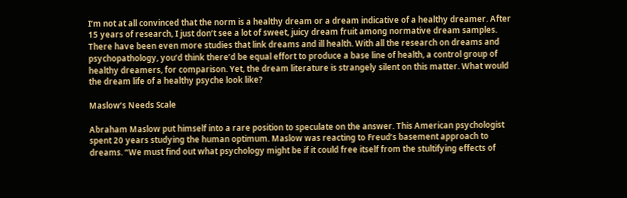I’m not at all convinced that the norm is a healthy dream or a dream indicative of a healthy dreamer. After 15 years of research, I just don’t see a lot of sweet, juicy dream fruit among normative dream samples. There have been even more studies that link dreams and ill health. With all the research on dreams and psychopathology, you’d think there’d be equal effort to produce a base line of health, a control group of healthy dreamers, for comparison. Yet, the dream literature is strangely silent on this matter. What would the dream life of a healthy psyche look like?

Maslow’s Needs Scale

Abraham Maslow put himself into a rare position to speculate on the answer. This American psychologist spent 20 years studying the human optimum. Maslow was reacting to Freud’s basement approach to dreams. “We must find out what psychology might be if it could free itself from the stultifying effects of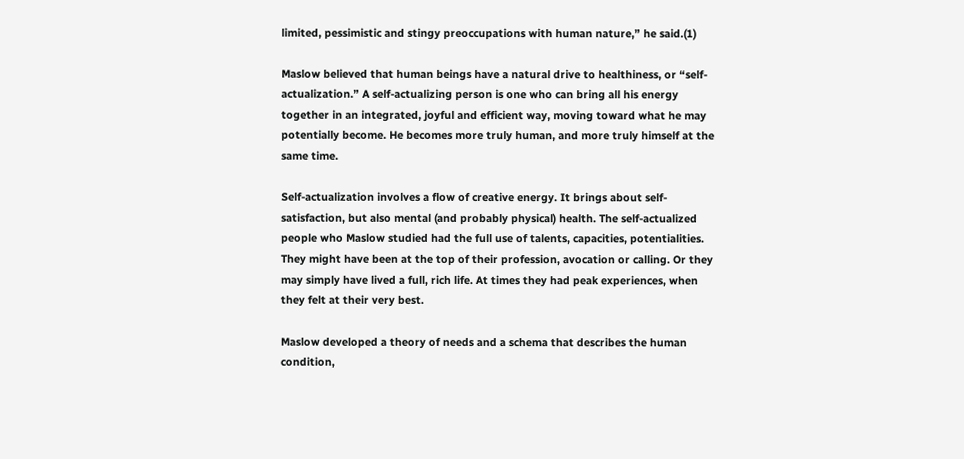limited, pessimistic and stingy preoccupations with human nature,” he said.(1)

Maslow believed that human beings have a natural drive to healthiness, or “self-actualization.” A self-actualizing person is one who can bring all his energy together in an integrated, joyful and efficient way, moving toward what he may potentially become. He becomes more truly human, and more truly himself at the same time.

Self-actualization involves a flow of creative energy. It brings about self-satisfaction, but also mental (and probably physical) health. The self-actualized people who Maslow studied had the full use of talents, capacities, potentialities. They might have been at the top of their profession, avocation or calling. Or they may simply have lived a full, rich life. At times they had peak experiences, when they felt at their very best.

Maslow developed a theory of needs and a schema that describes the human condition,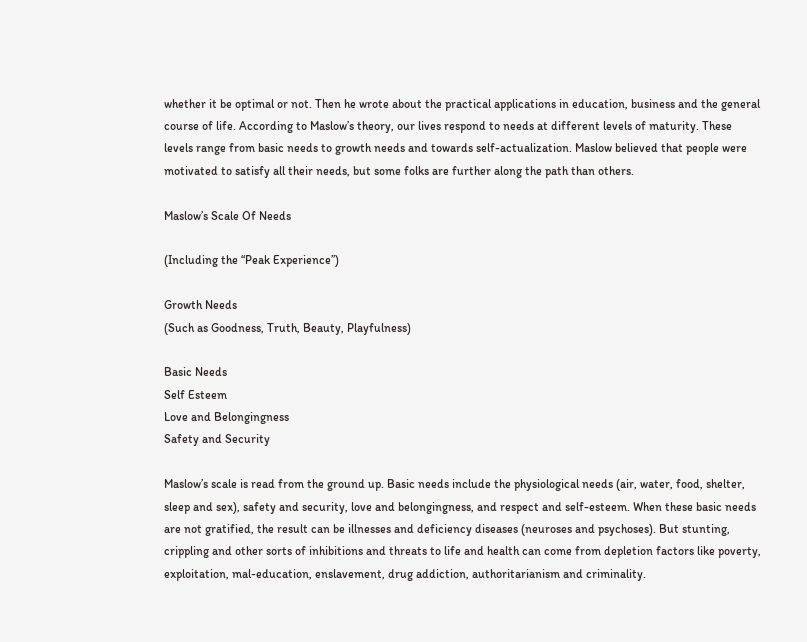whether it be optimal or not. Then he wrote about the practical applications in education, business and the general course of life. According to Maslow’s theory, our lives respond to needs at different levels of maturity. These levels range from basic needs to growth needs and towards self-actualization. Maslow believed that people were motivated to satisfy all their needs, but some folks are further along the path than others.

Maslow’s Scale Of Needs

(Including the “Peak Experience”)

Growth Needs
(Such as Goodness, Truth, Beauty, Playfulness)

Basic Needs
Self Esteem
Love and Belongingness
Safety and Security

Maslow’s scale is read from the ground up. Basic needs include the physiological needs (air, water, food, shelter, sleep and sex), safety and security, love and belongingness, and respect and self-esteem. When these basic needs are not gratified, the result can be illnesses and deficiency diseases (neuroses and psychoses). But stunting, crippling and other sorts of inhibitions and threats to life and health can come from depletion factors like poverty, exploitation, mal-education, enslavement, drug addiction, authoritarianism and criminality.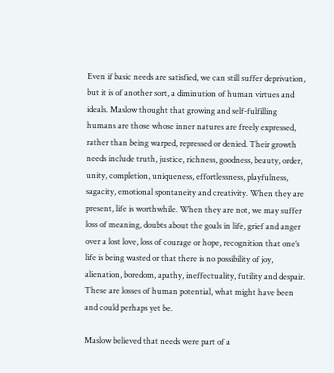Even if basic needs are satisfied, we can still suffer deprivation, but it is of another sort, a diminution of human virtues and ideals. Maslow thought that growing and self-fulfilling humans are those whose inner natures are freely expressed, rather than being warped, repressed or denied. Their growth needs include truth, justice, richness, goodness, beauty, order, unity, completion, uniqueness, effortlessness, playfulness, sagacity, emotional spontaneity and creativity. When they are present, life is worthwhile. When they are not, we may suffer loss of meaning, doubts about the goals in life, grief and anger over a lost love, loss of courage or hope, recognition that one’s life is being wasted or that there is no possibility of joy, alienation, boredom, apathy, ineffectuality, futility and despair. These are losses of human potential, what might have been and could perhaps yet be.

Maslow believed that needs were part of a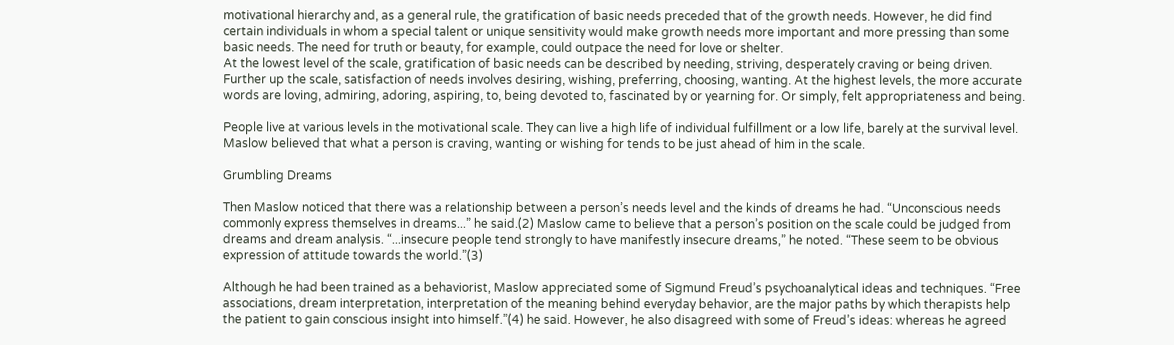motivational hierarchy and, as a general rule, the gratification of basic needs preceded that of the growth needs. However, he did find certain individuals in whom a special talent or unique sensitivity would make growth needs more important and more pressing than some basic needs. The need for truth or beauty, for example, could outpace the need for love or shelter.
At the lowest level of the scale, gratification of basic needs can be described by needing, striving, desperately craving or being driven. Further up the scale, satisfaction of needs involves desiring, wishing, preferring, choosing, wanting. At the highest levels, the more accurate words are loving, admiring, adoring, aspiring, to, being devoted to, fascinated by or yearning for. Or simply, felt appropriateness and being.

People live at various levels in the motivational scale. They can live a high life of individual fulfillment or a low life, barely at the survival level. Maslow believed that what a person is craving, wanting or wishing for tends to be just ahead of him in the scale.

Grumbling Dreams

Then Maslow noticed that there was a relationship between a person’s needs level and the kinds of dreams he had. “Unconscious needs commonly express themselves in dreams...” he said.(2) Maslow came to believe that a person’s position on the scale could be judged from dreams and dream analysis. “...insecure people tend strongly to have manifestly insecure dreams,” he noted. “These seem to be obvious expression of attitude towards the world.”(3)

Although he had been trained as a behaviorist, Maslow appreciated some of Sigmund Freud’s psychoanalytical ideas and techniques. “Free associations, dream interpretation, interpretation of the meaning behind everyday behavior, are the major paths by which therapists help the patient to gain conscious insight into himself.”(4) he said. However, he also disagreed with some of Freud’s ideas: whereas he agreed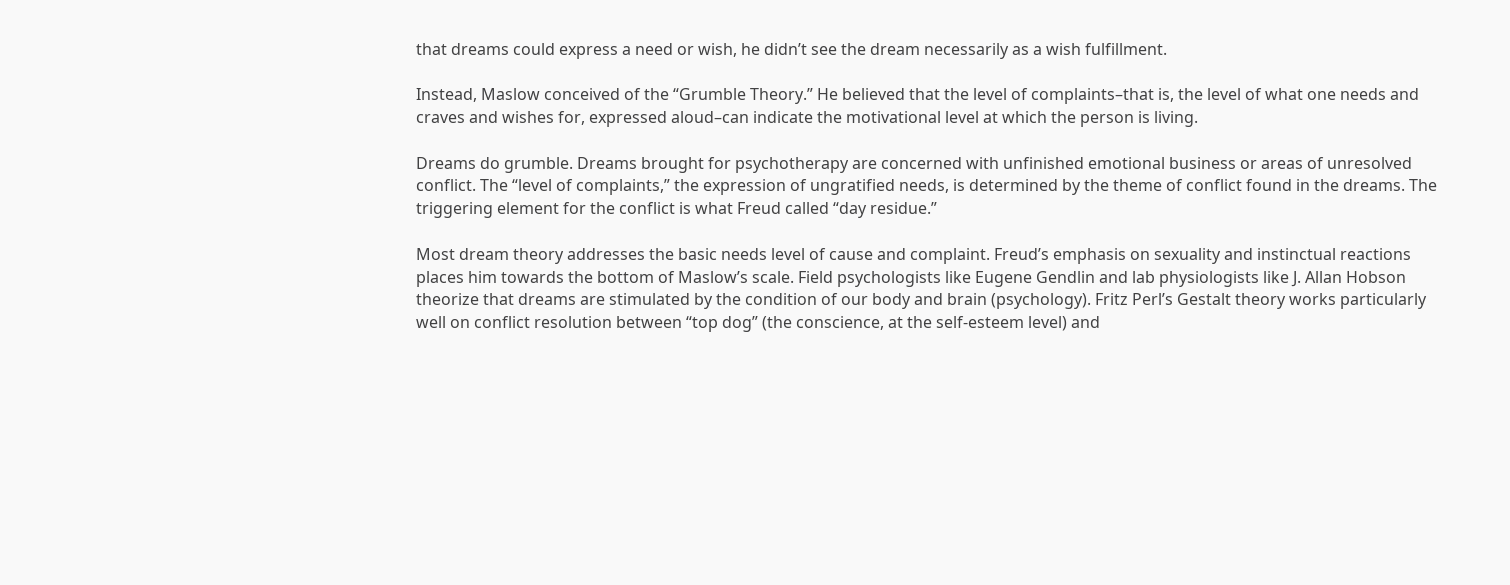that dreams could express a need or wish, he didn’t see the dream necessarily as a wish fulfillment.

Instead, Maslow conceived of the “Grumble Theory.” He believed that the level of complaints–that is, the level of what one needs and craves and wishes for, expressed aloud–can indicate the motivational level at which the person is living.

Dreams do grumble. Dreams brought for psychotherapy are concerned with unfinished emotional business or areas of unresolved conflict. The “level of complaints,” the expression of ungratified needs, is determined by the theme of conflict found in the dreams. The triggering element for the conflict is what Freud called “day residue.”

Most dream theory addresses the basic needs level of cause and complaint. Freud’s emphasis on sexuality and instinctual reactions places him towards the bottom of Maslow’s scale. Field psychologists like Eugene Gendlin and lab physiologists like J. Allan Hobson theorize that dreams are stimulated by the condition of our body and brain (psychology). Fritz Perl’s Gestalt theory works particularly well on conflict resolution between “top dog” (the conscience, at the self-esteem level) and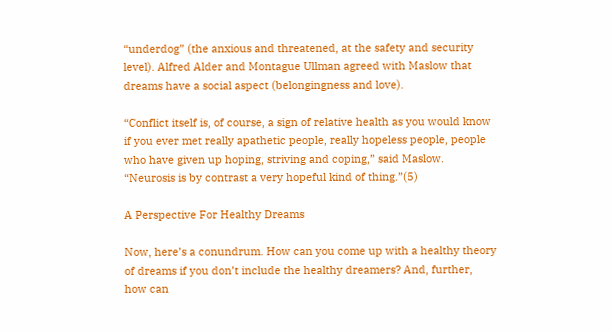“underdog” (the anxious and threatened, at the safety and security level). Alfred Alder and Montague Ullman agreed with Maslow that dreams have a social aspect (belongingness and love).

“Conflict itself is, of course, a sign of relative health as you would know if you ever met really apathetic people, really hopeless people, people who have given up hoping, striving and coping,” said Maslow. “Neurosis is by contrast a very hopeful kind of thing.”(5)

A Perspective For Healthy Dreams

Now, here’s a conundrum. How can you come up with a healthy theory of dreams if you don’t include the healthy dreamers? And, further, how can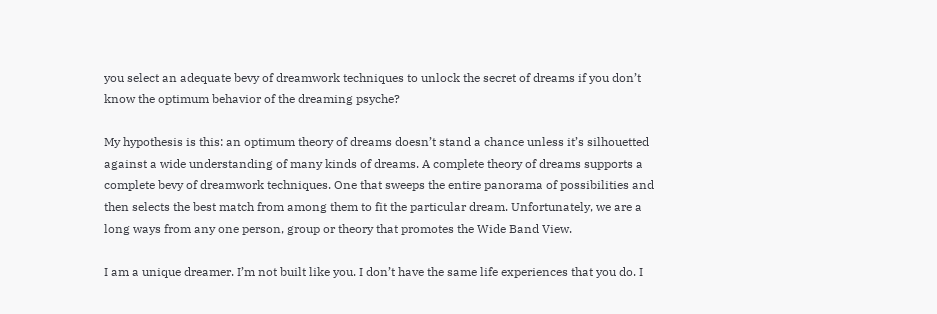you select an adequate bevy of dreamwork techniques to unlock the secret of dreams if you don’t know the optimum behavior of the dreaming psyche?

My hypothesis is this: an optimum theory of dreams doesn’t stand a chance unless it’s silhouetted against a wide understanding of many kinds of dreams. A complete theory of dreams supports a complete bevy of dreamwork techniques. One that sweeps the entire panorama of possibilities and then selects the best match from among them to fit the particular dream. Unfortunately, we are a long ways from any one person, group or theory that promotes the Wide Band View.

I am a unique dreamer. I’m not built like you. I don’t have the same life experiences that you do. I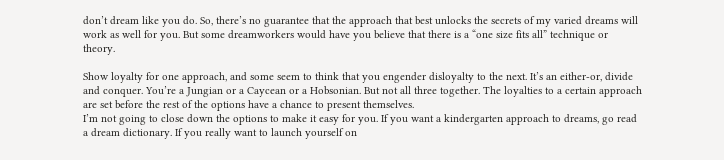don’t dream like you do. So, there’s no guarantee that the approach that best unlocks the secrets of my varied dreams will work as well for you. But some dreamworkers would have you believe that there is a “one size fits all” technique or theory.

Show loyalty for one approach, and some seem to think that you engender disloyalty to the next. It’s an either-or, divide and conquer. You’re a Jungian or a Caycean or a Hobsonian. But not all three together. The loyalties to a certain approach are set before the rest of the options have a chance to present themselves.
I’m not going to close down the options to make it easy for you. If you want a kindergarten approach to dreams, go read a dream dictionary. If you really want to launch yourself on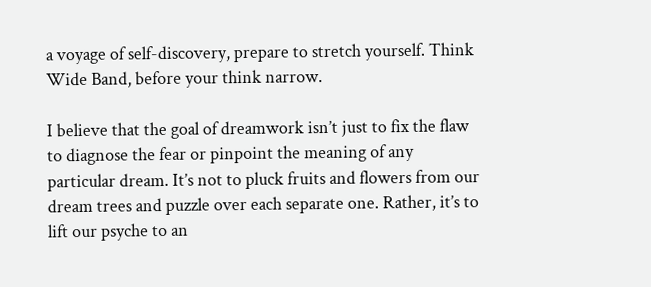a voyage of self-discovery, prepare to stretch yourself. Think Wide Band, before your think narrow.

I believe that the goal of dreamwork isn’t just to fix the flaw to diagnose the fear or pinpoint the meaning of any particular dream. It’s not to pluck fruits and flowers from our dream trees and puzzle over each separate one. Rather, it’s to lift our psyche to an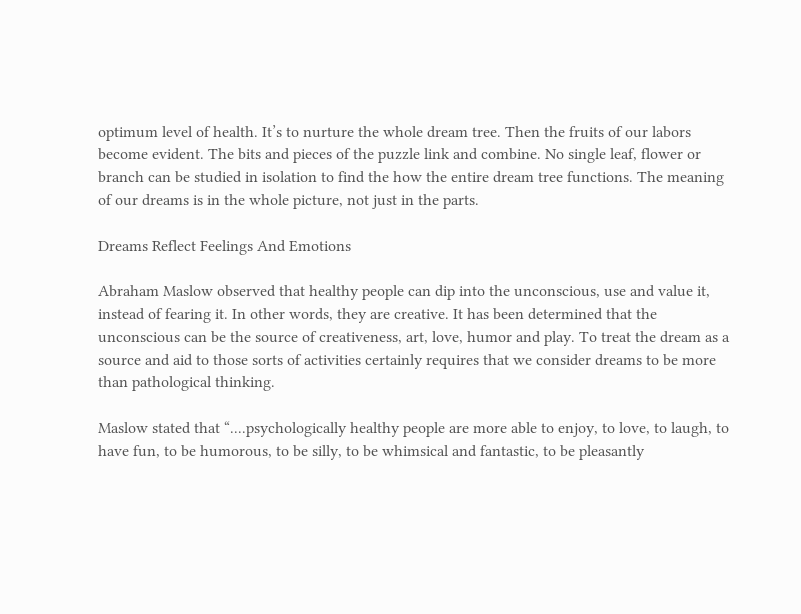optimum level of health. It’s to nurture the whole dream tree. Then the fruits of our labors become evident. The bits and pieces of the puzzle link and combine. No single leaf, flower or branch can be studied in isolation to find the how the entire dream tree functions. The meaning of our dreams is in the whole picture, not just in the parts.

Dreams Reflect Feelings And Emotions

Abraham Maslow observed that healthy people can dip into the unconscious, use and value it, instead of fearing it. In other words, they are creative. It has been determined that the unconscious can be the source of creativeness, art, love, humor and play. To treat the dream as a source and aid to those sorts of activities certainly requires that we consider dreams to be more than pathological thinking.

Maslow stated that “....psychologically healthy people are more able to enjoy, to love, to laugh, to have fun, to be humorous, to be silly, to be whimsical and fantastic, to be pleasantly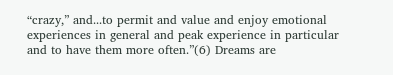“crazy,” and...to permit and value and enjoy emotional experiences in general and peak experience in particular and to have them more often.”(6) Dreams are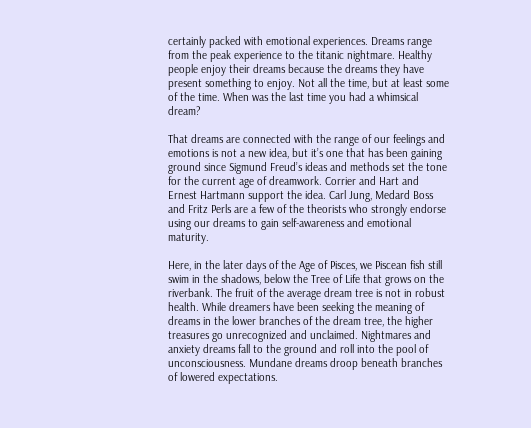certainly packed with emotional experiences. Dreams range from the peak experience to the titanic nightmare. Healthy people enjoy their dreams because the dreams they have present something to enjoy. Not all the time, but at least some of the time. When was the last time you had a whimsical dream?

That dreams are connected with the range of our feelings and emotions is not a new idea, but it’s one that has been gaining ground since Sigmund Freud’s ideas and methods set the tone for the current age of dreamwork. Corrier and Hart and Ernest Hartmann support the idea. Carl Jung, Medard Boss and Fritz Perls are a few of the theorists who strongly endorse using our dreams to gain self-awareness and emotional maturity.

Here, in the later days of the Age of Pisces, we Piscean fish still swim in the shadows, below the Tree of Life that grows on the riverbank. The fruit of the average dream tree is not in robust health. While dreamers have been seeking the meaning of dreams in the lower branches of the dream tree, the higher treasures go unrecognized and unclaimed. Nightmares and anxiety dreams fall to the ground and roll into the pool of unconsciousness. Mundane dreams droop beneath branches of lowered expectations.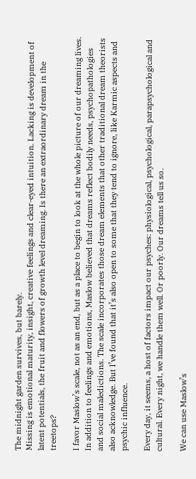The midnight garden survives, but barely.
Missing is emotional maturity, insight, creative feelings and clear-eyed intuition. Lacking is development of latent potentials, the fruit and flowers of growth level dreaming. Is there an extraordinary dream in the treetops?

I favor Maslow’s scale, not as an end, but as a place to begin to look at the whole picture of our dreaming lives. In addition to feelings and emotions, Maslow believed that dreams reflect bodily needs, psychopathologies and social maledictions. The scale incorporates those dream elements that other traditional dream theorists also acknowledge. But I’ve found that it’s also open to some that they tend to ignore, like Karmic aspects and psychic influence.

Every day, it seems, a host of factors impact our psyches: physiological, psychological, parapsychological and cultural. Every night, we handle them well. Or poorly. Our dreams tell us so.

We can use Maslow’s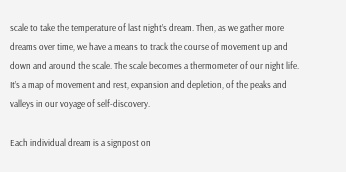scale to take the temperature of last night’s dream. Then, as we gather more dreams over time, we have a means to track the course of movement up and down and around the scale. The scale becomes a thermometer of our night life. It’s a map of movement and rest, expansion and depletion, of the peaks and valleys in our voyage of self-discovery.

Each individual dream is a signpost on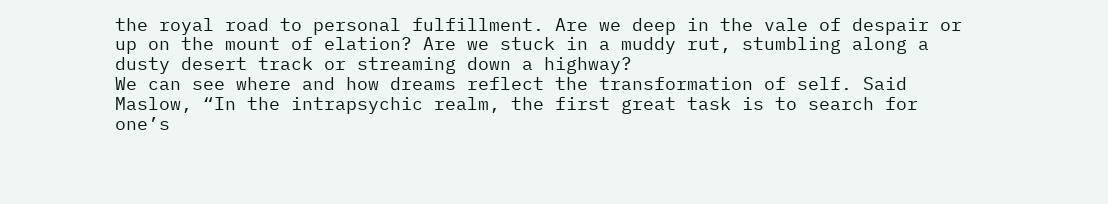the royal road to personal fulfillment. Are we deep in the vale of despair or up on the mount of elation? Are we stuck in a muddy rut, stumbling along a dusty desert track or streaming down a highway?
We can see where and how dreams reflect the transformation of self. Said Maslow, “In the intrapsychic realm, the first great task is to search for one’s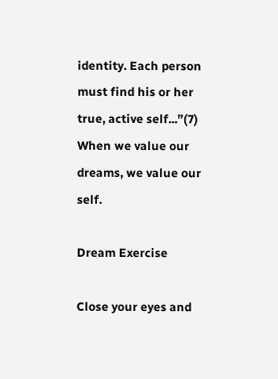identity. Each person must find his or her true, active self...”(7) When we value our dreams, we value our self.

Dream Exercise

Close your eyes and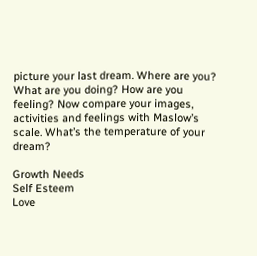picture your last dream. Where are you? What are you doing? How are you feeling? Now compare your images, activities and feelings with Maslow’s scale. What’s the temperature of your dream?

Growth Needs
Self Esteem
Love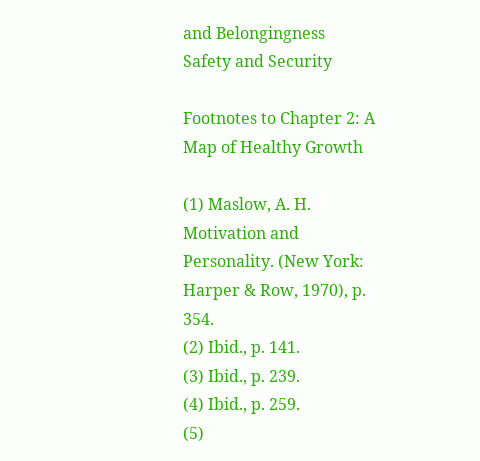and Belongingness
Safety and Security

Footnotes to Chapter 2: A Map of Healthy Growth

(1) Maslow, A. H. Motivation and Personality. (New York: Harper & Row, 1970), p. 354.
(2) Ibid., p. 141.
(3) Ibid., p. 239.
(4) Ibid., p. 259.
(5)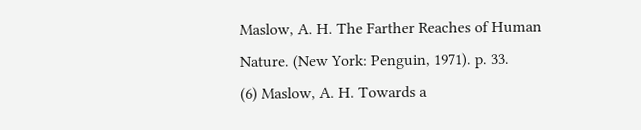Maslow, A. H. The Farther Reaches of Human Nature. (New York: Penguin, 1971). p. 33.
(6) Maslow, A. H. Towards a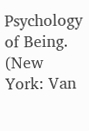Psychology of Being. (New York: Van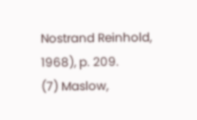Nostrand Reinhold, 1968), p. 209.
(7) Maslow,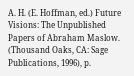A. H. (E. Hoffman, ed.) Future Visions: The Unpublished Papers of Abraham Maslow. (Thousand Oaks, CA: Sage Publications, 1996), p.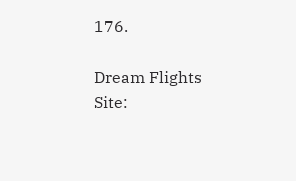176.

Dream Flights Site: